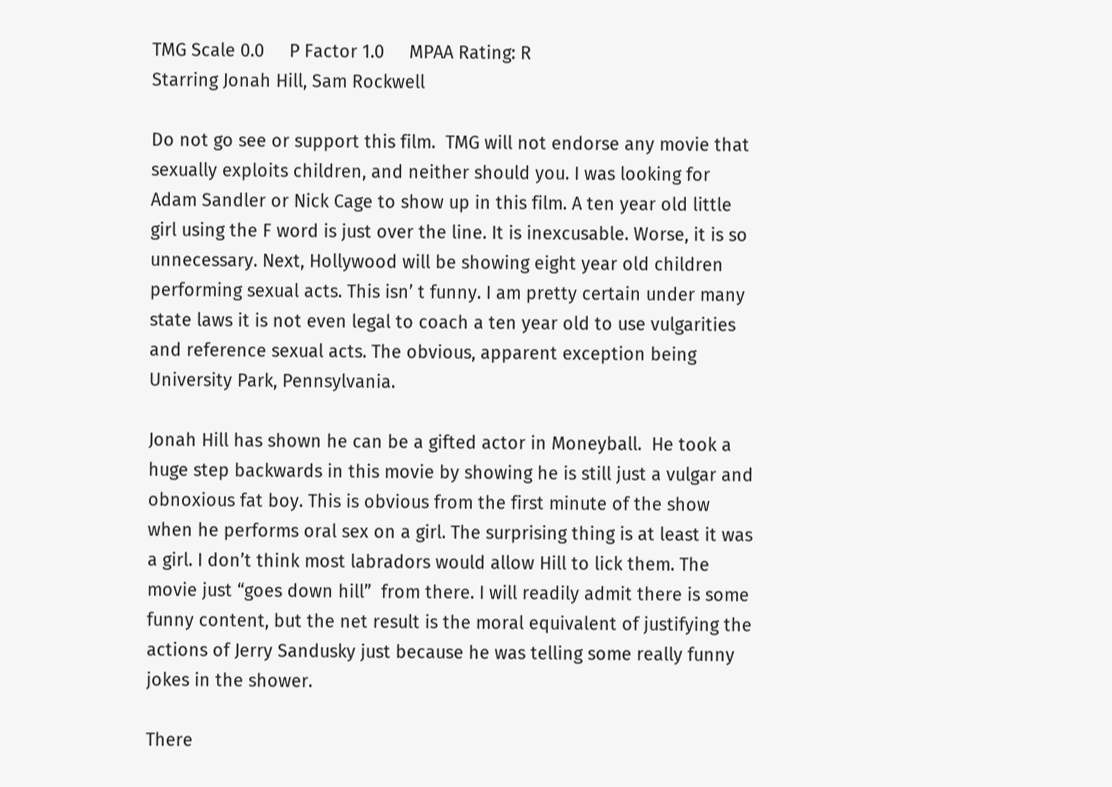TMG Scale 0.0     P Factor 1.0     MPAA Rating: R
Starring Jonah Hill, Sam Rockwell

Do not go see or support this film.  TMG will not endorse any movie that sexually exploits children, and neither should you. I was looking for Adam Sandler or Nick Cage to show up in this film. A ten year old little girl using the F word is just over the line. It is inexcusable. Worse, it is so unnecessary. Next, Hollywood will be showing eight year old children performing sexual acts. This isn’ t funny. I am pretty certain under many state laws it is not even legal to coach a ten year old to use vulgarities and reference sexual acts. The obvious, apparent exception being University Park, Pennsylvania.

Jonah Hill has shown he can be a gifted actor in Moneyball.  He took a huge step backwards in this movie by showing he is still just a vulgar and obnoxious fat boy. This is obvious from the first minute of the show when he performs oral sex on a girl. The surprising thing is at least it was a girl. I don’t think most labradors would allow Hill to lick them. The movie just “goes down hill”  from there. I will readily admit there is some funny content, but the net result is the moral equivalent of justifying the actions of Jerry Sandusky just because he was telling some really funny jokes in the shower.

There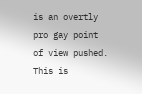is an overtly pro gay point of view pushed.  This is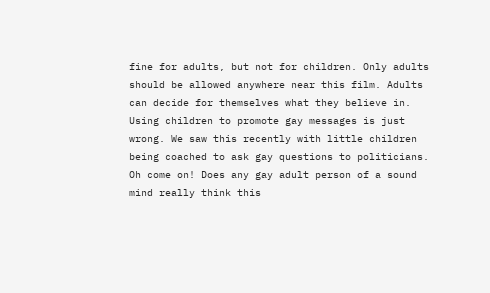fine for adults, but not for children. Only adults should be allowed anywhere near this film. Adults can decide for themselves what they believe in. Using children to promote gay messages is just wrong. We saw this recently with little children being coached to ask gay questions to politicians. Oh come on! Does any gay adult person of a sound mind really think this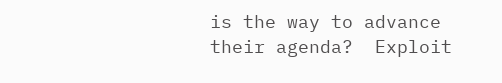is the way to advance their agenda?  Exploit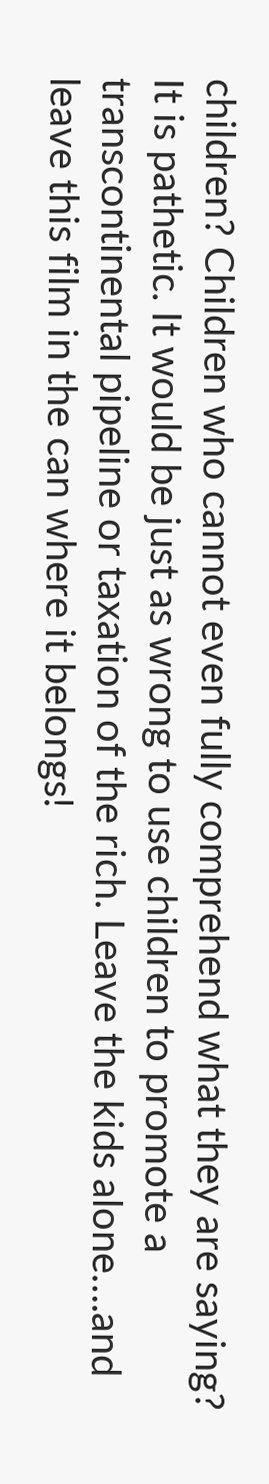children? Children who cannot even fully comprehend what they are saying?  It is pathetic. It would be just as wrong to use children to promote a transcontinental pipeline or taxation of the rich. Leave the kids alone….and leave this film in the can where it belongs!